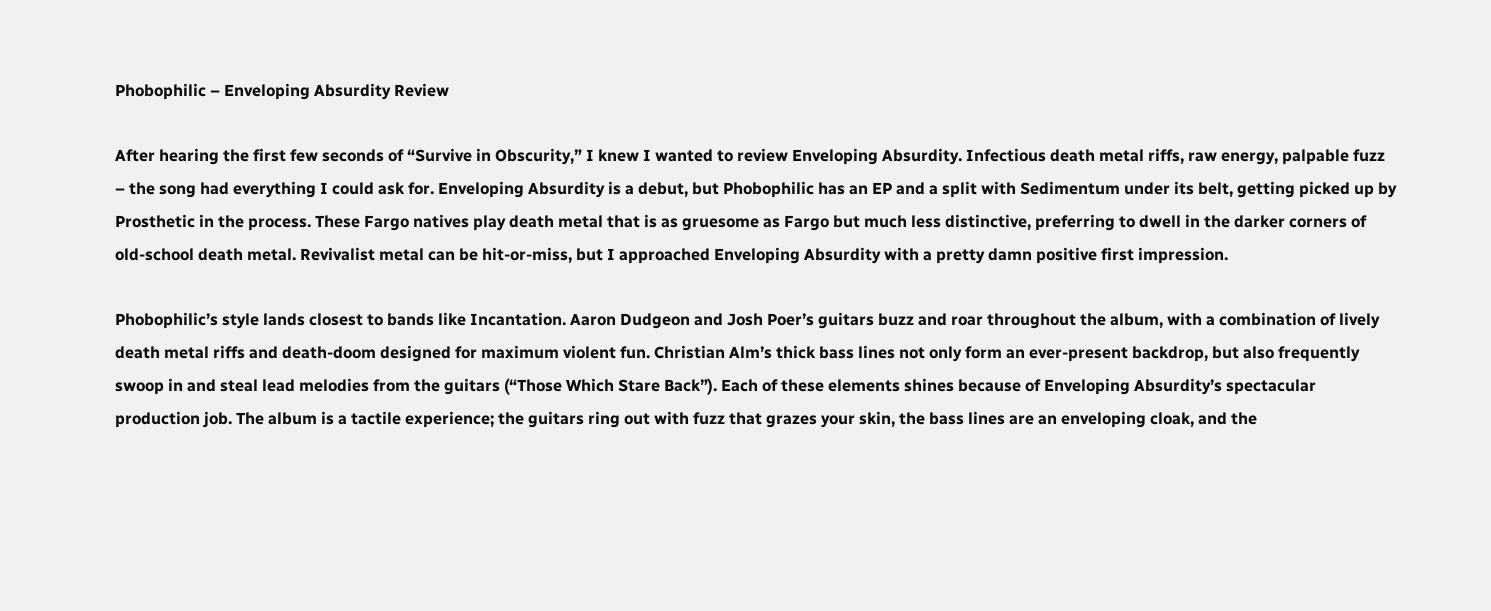Phobophilic – Enveloping Absurdity Review

After hearing the first few seconds of “Survive in Obscurity,” I knew I wanted to review Enveloping Absurdity. Infectious death metal riffs, raw energy, palpable fuzz – the song had everything I could ask for. Enveloping Absurdity is a debut, but Phobophilic has an EP and a split with Sedimentum under its belt, getting picked up by Prosthetic in the process. These Fargo natives play death metal that is as gruesome as Fargo but much less distinctive, preferring to dwell in the darker corners of old-school death metal. Revivalist metal can be hit-or-miss, but I approached Enveloping Absurdity with a pretty damn positive first impression.

Phobophilic’s style lands closest to bands like Incantation. Aaron Dudgeon and Josh Poer’s guitars buzz and roar throughout the album, with a combination of lively death metal riffs and death-doom designed for maximum violent fun. Christian Alm’s thick bass lines not only form an ever-present backdrop, but also frequently swoop in and steal lead melodies from the guitars (“Those Which Stare Back”). Each of these elements shines because of Enveloping Absurdity’s spectacular production job. The album is a tactile experience; the guitars ring out with fuzz that grazes your skin, the bass lines are an enveloping cloak, and the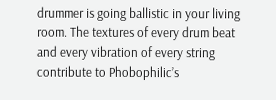drummer is going ballistic in your living room. The textures of every drum beat and every vibration of every string contribute to Phobophilic’s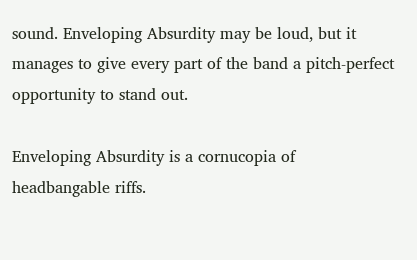sound. Enveloping Absurdity may be loud, but it manages to give every part of the band a pitch-perfect opportunity to stand out.

Enveloping Absurdity is a cornucopia of headbangable riffs.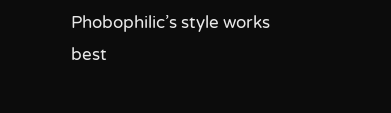Phobophilic’s style works best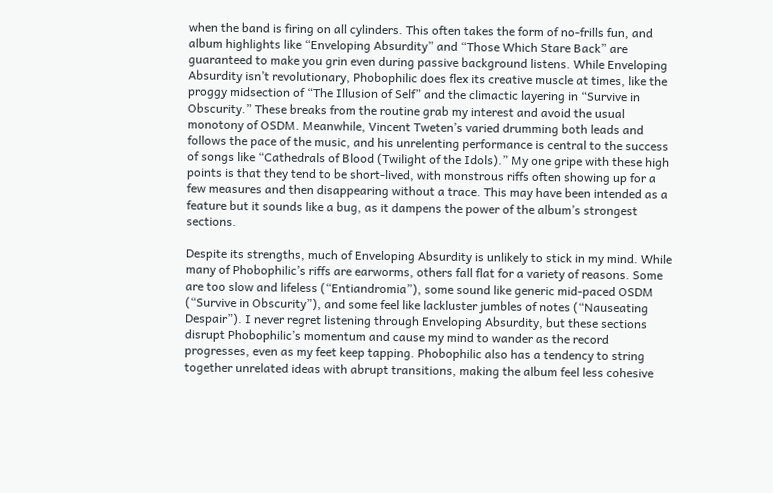when the band is firing on all cylinders. This often takes the form of no-frills fun, and album highlights like “Enveloping Absurdity” and “Those Which Stare Back” are guaranteed to make you grin even during passive background listens. While Enveloping Absurdity isn’t revolutionary, Phobophilic does flex its creative muscle at times, like the proggy midsection of “The Illusion of Self” and the climactic layering in “Survive in Obscurity.” These breaks from the routine grab my interest and avoid the usual monotony of OSDM. Meanwhile, Vincent Tweten’s varied drumming both leads and follows the pace of the music, and his unrelenting performance is central to the success of songs like “Cathedrals of Blood (Twilight of the Idols).” My one gripe with these high points is that they tend to be short-lived, with monstrous riffs often showing up for a few measures and then disappearing without a trace. This may have been intended as a feature but it sounds like a bug, as it dampens the power of the album’s strongest sections.

Despite its strengths, much of Enveloping Absurdity is unlikely to stick in my mind. While many of Phobophilic’s riffs are earworms, others fall flat for a variety of reasons. Some are too slow and lifeless (“Entiandromia”), some sound like generic mid-paced OSDM (“Survive in Obscurity”), and some feel like lackluster jumbles of notes (“Nauseating Despair”). I never regret listening through Enveloping Absurdity, but these sections disrupt Phobophilic’s momentum and cause my mind to wander as the record progresses, even as my feet keep tapping. Phobophilic also has a tendency to string together unrelated ideas with abrupt transitions, making the album feel less cohesive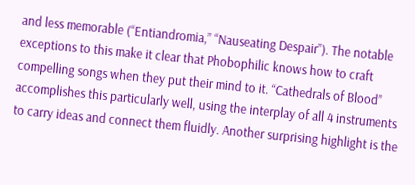and less memorable (“Entiandromia,” “Nauseating Despair”). The notable exceptions to this make it clear that Phobophilic knows how to craft compelling songs when they put their mind to it. “Cathedrals of Blood” accomplishes this particularly well, using the interplay of all 4 instruments to carry ideas and connect them fluidly. Another surprising highlight is the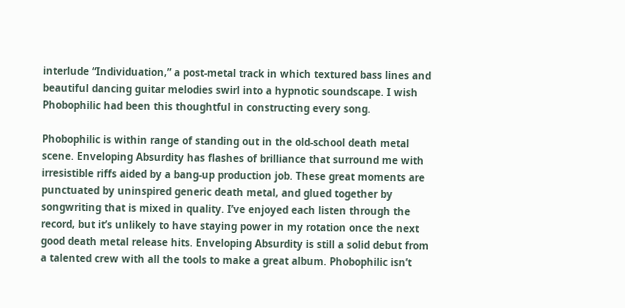interlude “Individuation,” a post-metal track in which textured bass lines and beautiful dancing guitar melodies swirl into a hypnotic soundscape. I wish Phobophilic had been this thoughtful in constructing every song.

Phobophilic is within range of standing out in the old-school death metal scene. Enveloping Absurdity has flashes of brilliance that surround me with irresistible riffs aided by a bang-up production job. These great moments are punctuated by uninspired generic death metal, and glued together by songwriting that is mixed in quality. I’ve enjoyed each listen through the record, but it’s unlikely to have staying power in my rotation once the next good death metal release hits. Enveloping Absurdity is still a solid debut from a talented crew with all the tools to make a great album. Phobophilic isn’t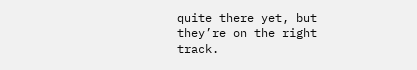quite there yet, but they’re on the right track.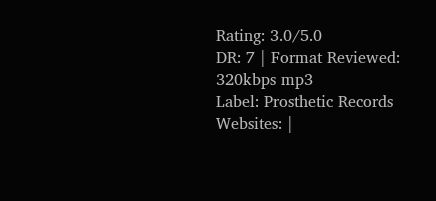Rating: 3.0/5.0
DR: 7 | Format Reviewed: 320kbps mp3
Label: Prosthetic Records
Websites: |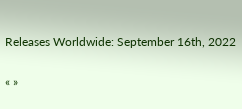Releases Worldwide: September 16th, 2022

« »